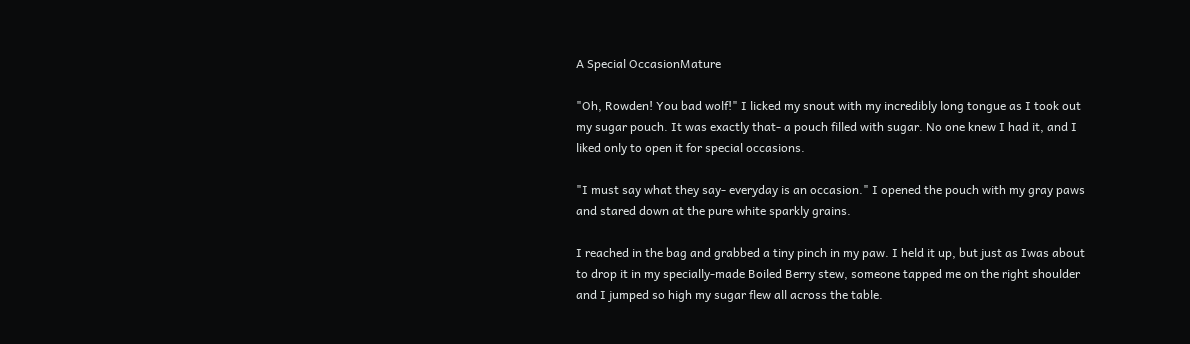A Special OccasionMature

"Oh, Rowden! You bad wolf!" I licked my snout with my incredibly long tongue as I took out my sugar pouch. It was exactly that- a pouch filled with sugar. No one knew I had it, and I liked only to open it for special occasions.

"I must say what they say- everyday is an occasion." I opened the pouch with my gray paws and stared down at the pure white sparkly grains.

I reached in the bag and grabbed a tiny pinch in my paw. I held it up, but just as Iwas about to drop it in my specially-made Boiled Berry stew, someone tapped me on the right shoulder and I jumped so high my sugar flew all across the table.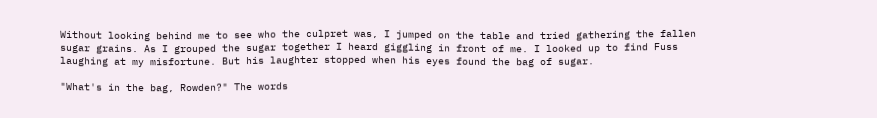Without looking behind me to see who the culpret was, I jumped on the table and tried gathering the fallen sugar grains. As I grouped the sugar together I heard giggling in front of me. I looked up to find Fuss laughing at my misfortune. But his laughter stopped when his eyes found the bag of sugar.

"What's in the bag, Rowden?" The words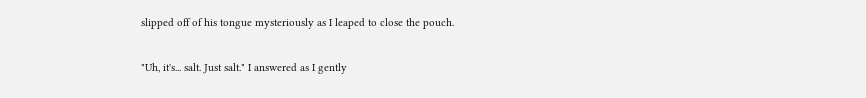slipped off of his tongue mysteriously as I leaped to close the pouch.

"Uh, it's... salt. Just salt." I answered as I gently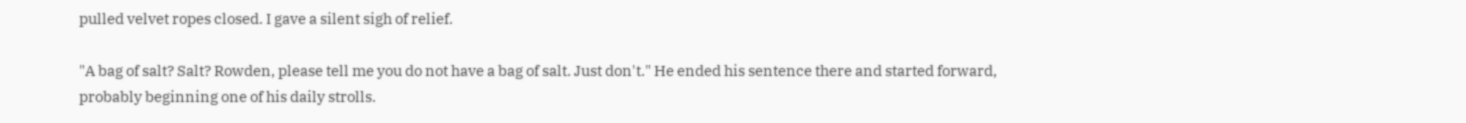pulled velvet ropes closed. I gave a silent sigh of relief.

"A bag of salt? Salt? Rowden, please tell me you do not have a bag of salt. Just don't." He ended his sentence there and started forward, probably beginning one of his daily strolls.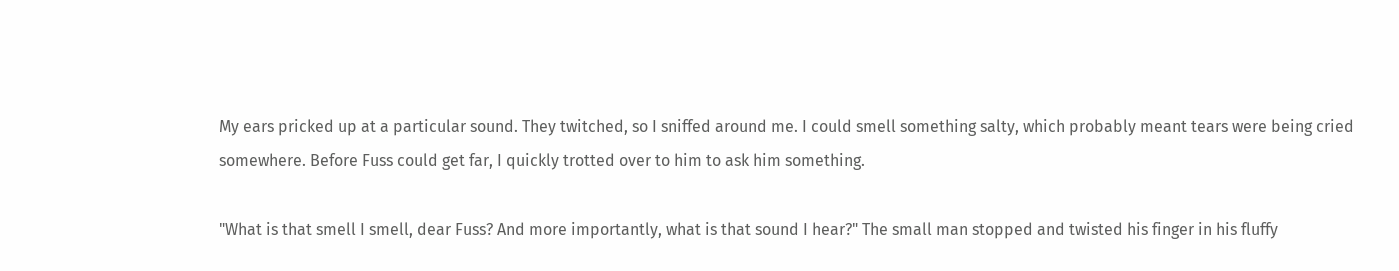My ears pricked up at a particular sound. They twitched, so I sniffed around me. I could smell something salty, which probably meant tears were being cried somewhere. Before Fuss could get far, I quickly trotted over to him to ask him something.

"What is that smell I smell, dear Fuss? And more importantly, what is that sound I hear?" The small man stopped and twisted his finger in his fluffy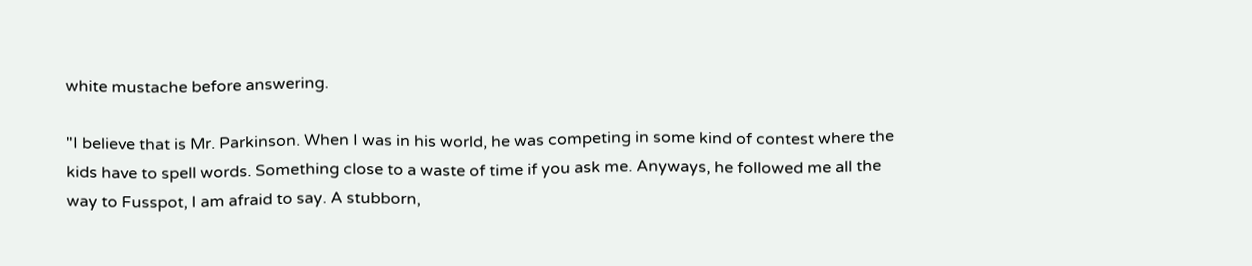white mustache before answering.

"I believe that is Mr. Parkinson. When I was in his world, he was competing in some kind of contest where the kids have to spell words. Something close to a waste of time if you ask me. Anyways, he followed me all the way to Fusspot, I am afraid to say. A stubborn,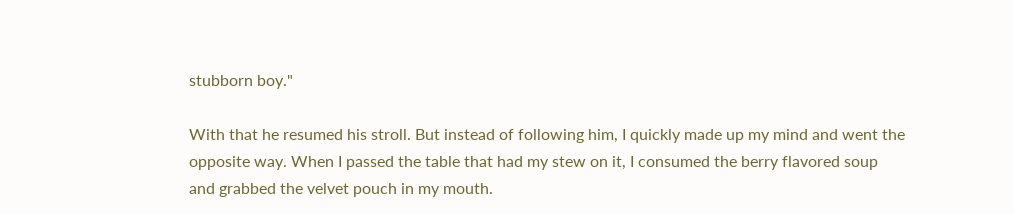stubborn boy."

With that he resumed his stroll. But instead of following him, I quickly made up my mind and went the opposite way. When I passed the table that had my stew on it, I consumed the berry flavored soup and grabbed the velvet pouch in my mouth.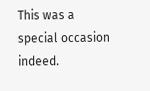This was a special occasion indeed.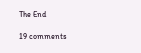The End

19 comments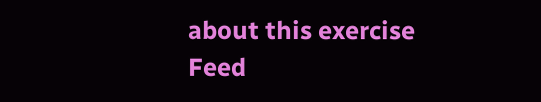about this exercise Feed